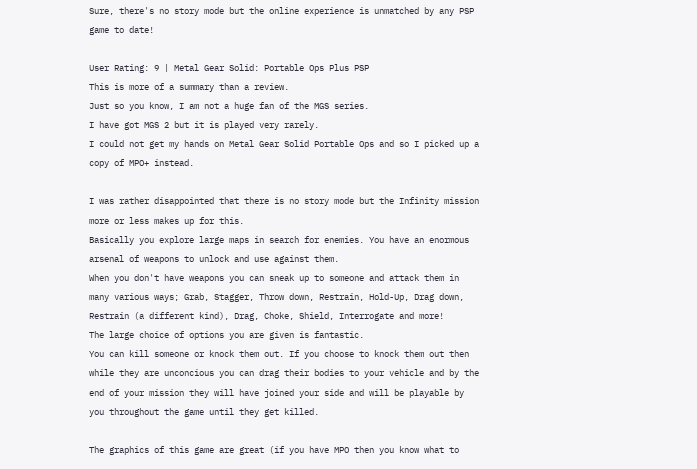Sure, there's no story mode but the online experience is unmatched by any PSP game to date!

User Rating: 9 | Metal Gear Solid: Portable Ops Plus PSP
This is more of a summary than a review.
Just so you know, I am not a huge fan of the MGS series.
I have got MGS 2 but it is played very rarely.
I could not get my hands on Metal Gear Solid Portable Ops and so I picked up a copy of MPO+ instead.

I was rather disappointed that there is no story mode but the Infinity mission more or less makes up for this.
Basically you explore large maps in search for enemies. You have an enormous arsenal of weapons to unlock and use against them.
When you don't have weapons you can sneak up to someone and attack them in many various ways; Grab, Stagger, Throw down, Restrain, Hold-Up, Drag down, Restrain (a different kind), Drag, Choke, Shield, Interrogate and more!
The large choice of options you are given is fantastic.
You can kill someone or knock them out. If you choose to knock them out then while they are unconcious you can drag their bodies to your vehicle and by the end of your mission they will have joined your side and will be playable by you throughout the game until they get killed.

The graphics of this game are great (if you have MPO then you know what to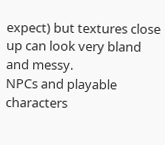expect) but textures close up can look very bland and messy.
NPCs and playable characters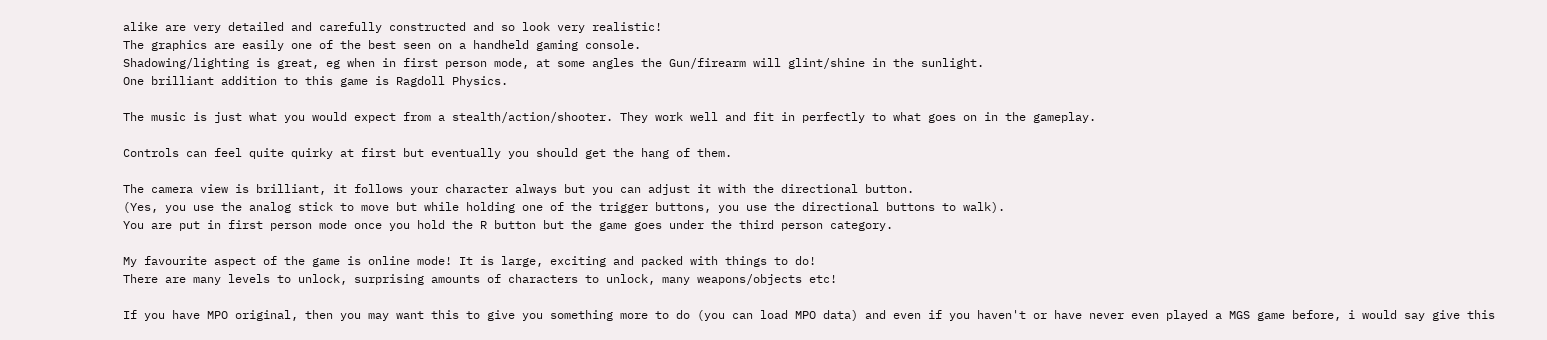alike are very detailed and carefully constructed and so look very realistic!
The graphics are easily one of the best seen on a handheld gaming console.
Shadowing/lighting is great, eg when in first person mode, at some angles the Gun/firearm will glint/shine in the sunlight.
One brilliant addition to this game is Ragdoll Physics.

The music is just what you would expect from a stealth/action/shooter. They work well and fit in perfectly to what goes on in the gameplay.

Controls can feel quite quirky at first but eventually you should get the hang of them.

The camera view is brilliant, it follows your character always but you can adjust it with the directional button.
(Yes, you use the analog stick to move but while holding one of the trigger buttons, you use the directional buttons to walk).
You are put in first person mode once you hold the R button but the game goes under the third person category.

My favourite aspect of the game is online mode! It is large, exciting and packed with things to do!
There are many levels to unlock, surprising amounts of characters to unlock, many weapons/objects etc!

If you have MPO original, then you may want this to give you something more to do (you can load MPO data) and even if you haven't or have never even played a MGS game before, i would say give this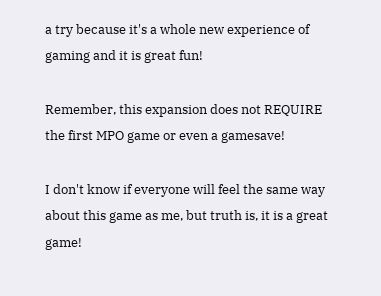a try because it's a whole new experience of gaming and it is great fun!

Remember, this expansion does not REQUIRE the first MPO game or even a gamesave!

I don't know if everyone will feel the same way about this game as me, but truth is, it is a great game!